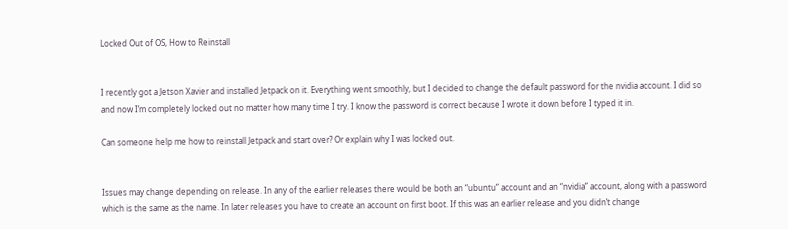Locked Out of OS, How to Reinstall


I recently got a Jetson Xavier and installed Jetpack on it. Everything went smoothly, but I decided to change the default password for the nvidia account. I did so and now I’m completely locked out no matter how many time I try. I know the password is correct because I wrote it down before I typed it in.

Can someone help me how to reinstall Jetpack and start over? Or explain why I was locked out.


Issues may change depending on release. In any of the earlier releases there would be both an “ubuntu” account and an “nvidia” account, along with a password which is the same as the name. In later releases you have to create an account on first boot. If this was an earlier release and you didn’t change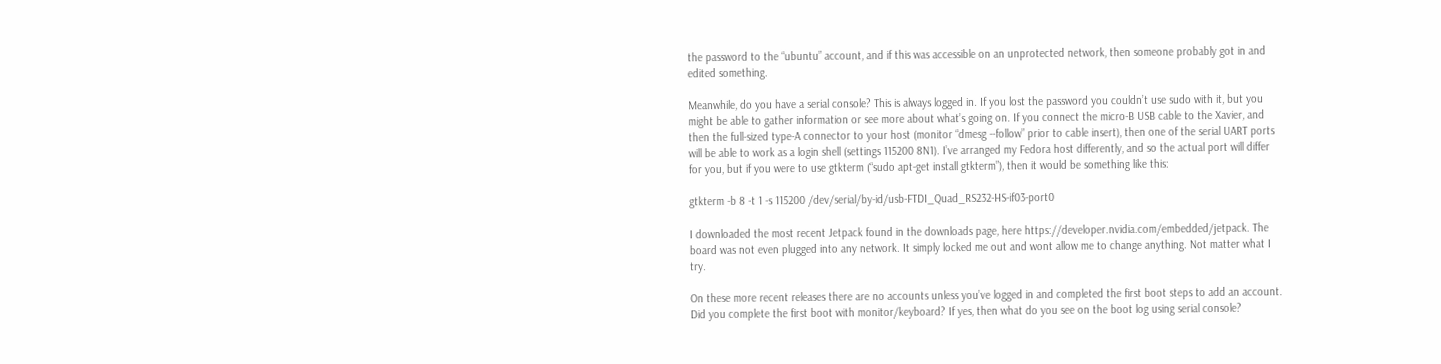the password to the “ubuntu” account, and if this was accessible on an unprotected network, then someone probably got in and edited something.

Meanwhile, do you have a serial console? This is always logged in. If you lost the password you couldn’t use sudo with it, but you might be able to gather information or see more about what’s going on. If you connect the micro-B USB cable to the Xavier, and then the full-sized type-A connector to your host (monitor “dmesg --follow” prior to cable insert), then one of the serial UART ports will be able to work as a login shell (settings 115200 8N1). I’ve arranged my Fedora host differently, and so the actual port will differ for you, but if you were to use gtkterm (“sudo apt-get install gtkterm”), then it would be something like this:

gtkterm -b 8 -t 1 -s 115200 /dev/serial/by-id/usb-FTDI_Quad_RS232-HS-if03-port0

I downloaded the most recent Jetpack found in the downloads page, here https://developer.nvidia.com/embedded/jetpack. The board was not even plugged into any network. It simply locked me out and wont allow me to change anything. Not matter what I try.

On these more recent releases there are no accounts unless you’ve logged in and completed the first boot steps to add an account. Did you complete the first boot with monitor/keyboard? If yes, then what do you see on the boot log using serial console?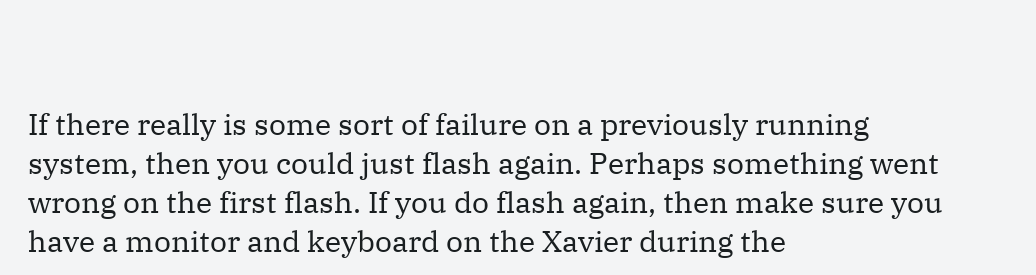If there really is some sort of failure on a previously running system, then you could just flash again. Perhaps something went wrong on the first flash. If you do flash again, then make sure you have a monitor and keyboard on the Xavier during the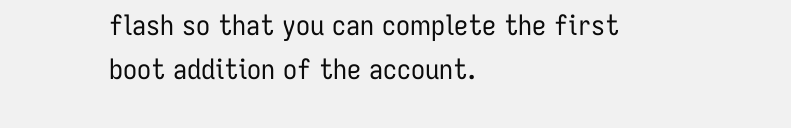flash so that you can complete the first boot addition of the account.